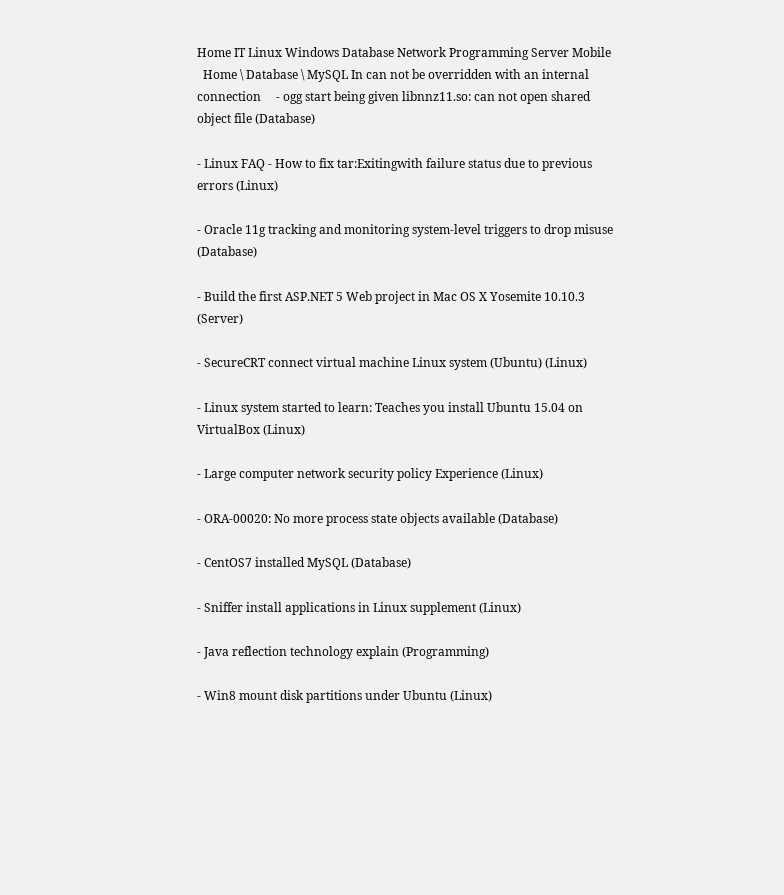Home IT Linux Windows Database Network Programming Server Mobile
  Home \ Database \ MySQL In can not be overridden with an internal connection     - ogg start being given libnnz11.so: can not open shared object file (Database)

- Linux FAQ - How to fix tar:Exitingwith failure status due to previous errors (Linux)

- Oracle 11g tracking and monitoring system-level triggers to drop misuse (Database)

- Build the first ASP.NET 5 Web project in Mac OS X Yosemite 10.10.3 (Server)

- SecureCRT connect virtual machine Linux system (Ubuntu) (Linux)

- Linux system started to learn: Teaches you install Ubuntu 15.04 on VirtualBox (Linux)

- Large computer network security policy Experience (Linux)

- ORA-00020: No more process state objects available (Database)

- CentOS7 installed MySQL (Database)

- Sniffer install applications in Linux supplement (Linux)

- Java reflection technology explain (Programming)

- Win8 mount disk partitions under Ubuntu (Linux)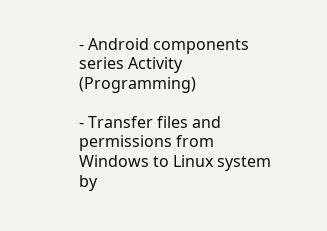- Android components series Activity (Programming)

- Transfer files and permissions from Windows to Linux system by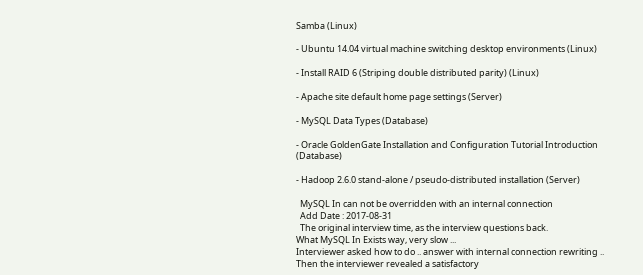Samba (Linux)

- Ubuntu 14.04 virtual machine switching desktop environments (Linux)

- Install RAID 6 (Striping double distributed parity) (Linux)

- Apache site default home page settings (Server)

- MySQL Data Types (Database)

- Oracle GoldenGate Installation and Configuration Tutorial Introduction (Database)

- Hadoop 2.6.0 stand-alone / pseudo-distributed installation (Server)

  MySQL In can not be overridden with an internal connection
  Add Date : 2017-08-31
  The original interview time, as the interview questions back.
What MySQL In Exists way, very slow ...
Interviewer asked how to do .. answer with internal connection rewriting ..
Then the interviewer revealed a satisfactory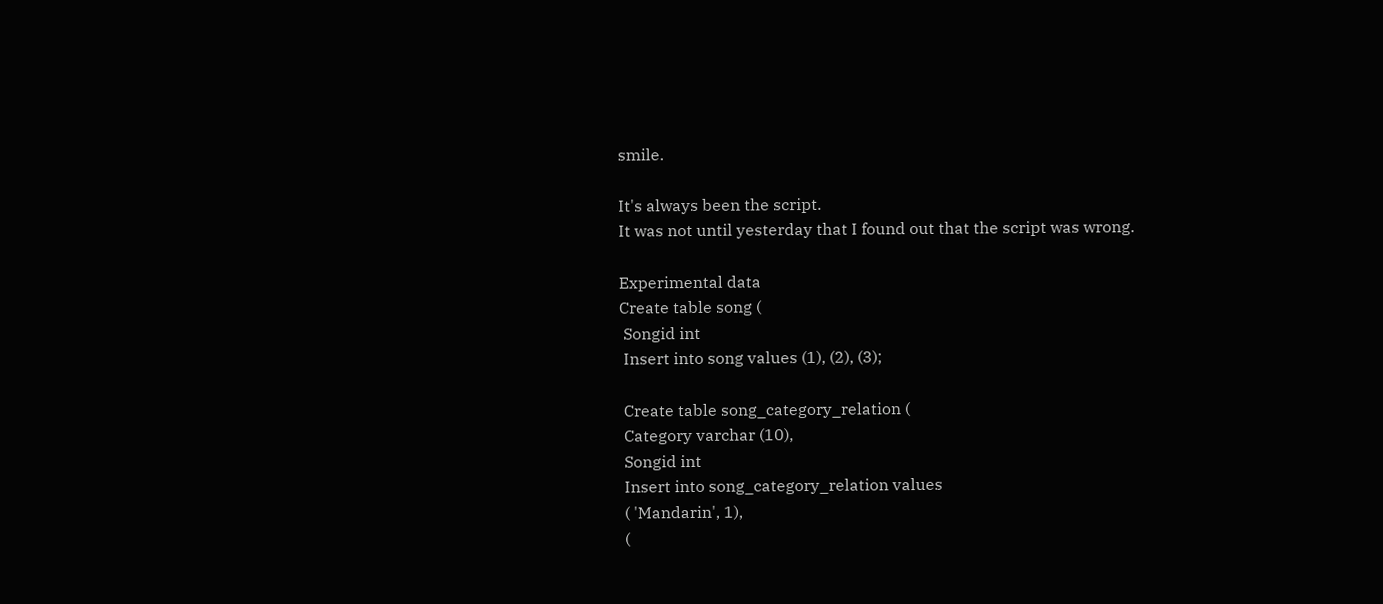smile.

It's always been the script.
It was not until yesterday that I found out that the script was wrong.

Experimental data
Create table song (
 Songid int
 Insert into song values (1), (2), (3);

 Create table song_category_relation (
 Category varchar (10),
 Songid int
 Insert into song_category_relation values
 ( 'Mandarin', 1),
 (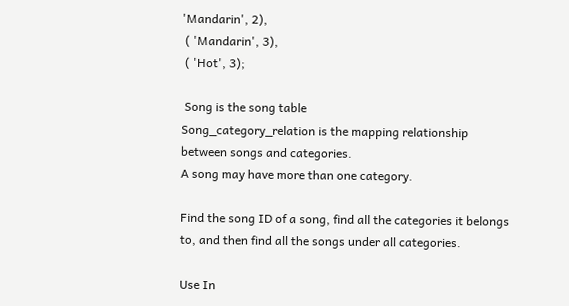'Mandarin', 2),
 ( 'Mandarin', 3),
 ( 'Hot', 3);

 Song is the song table
Song_category_relation is the mapping relationship between songs and categories.
A song may have more than one category.

Find the song ID of a song, find all the categories it belongs to, and then find all the songs under all categories.

Use In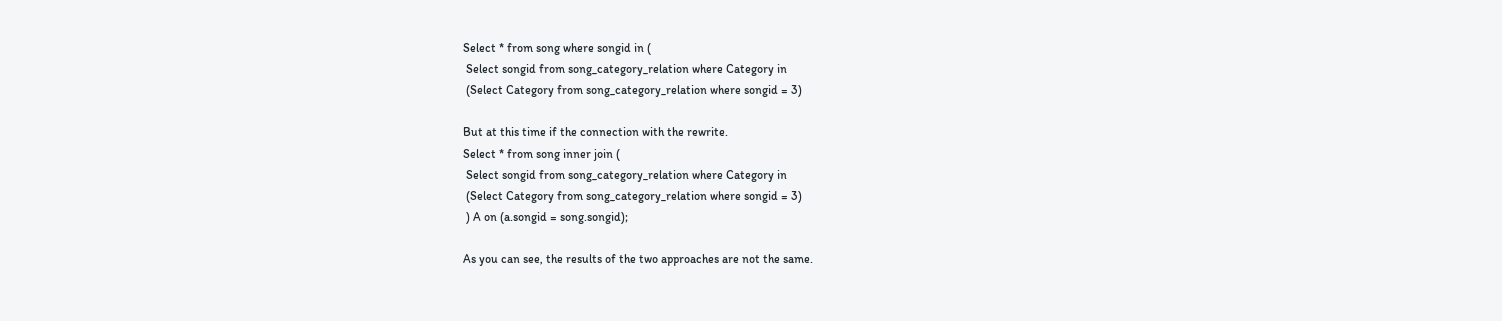Select * from song where songid in (
 Select songid from song_category_relation where Category in
 (Select Category from song_category_relation where songid = 3)

But at this time if the connection with the rewrite.
Select * from song inner join (
 Select songid from song_category_relation where Category in
 (Select Category from song_category_relation where songid = 3)
 ) A on (a.songid = song.songid);

As you can see, the results of the two approaches are not the same.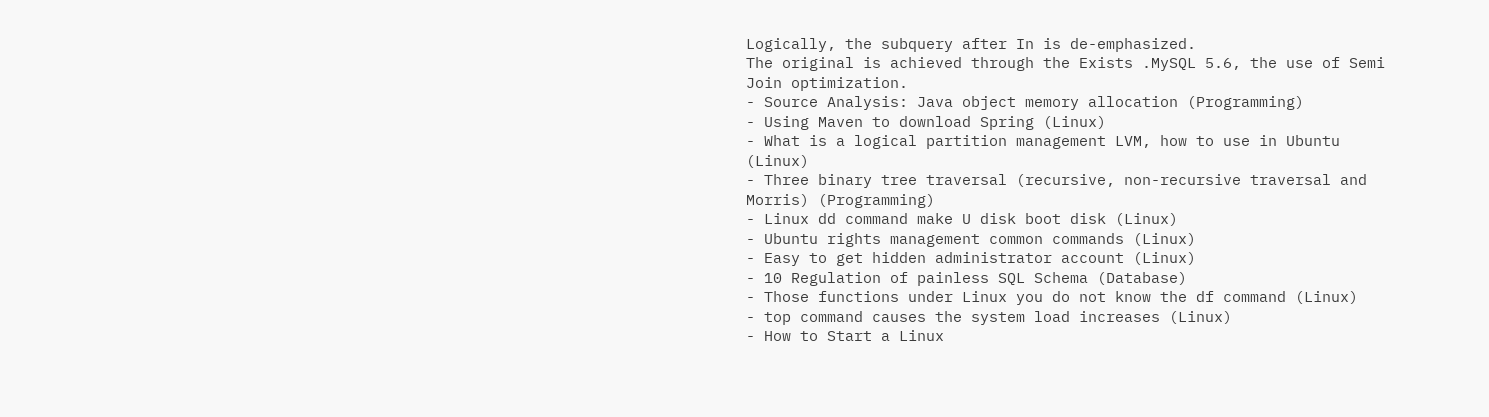Logically, the subquery after In is de-emphasized.
The original is achieved through the Exists .MySQL 5.6, the use of Semi Join optimization.
- Source Analysis: Java object memory allocation (Programming)
- Using Maven to download Spring (Linux)
- What is a logical partition management LVM, how to use in Ubuntu (Linux)
- Three binary tree traversal (recursive, non-recursive traversal and Morris) (Programming)
- Linux dd command make U disk boot disk (Linux)
- Ubuntu rights management common commands (Linux)
- Easy to get hidden administrator account (Linux)
- 10 Regulation of painless SQL Schema (Database)
- Those functions under Linux you do not know the df command (Linux)
- top command causes the system load increases (Linux)
- How to Start a Linux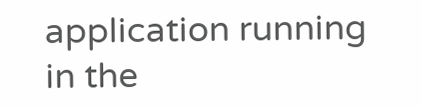application running in the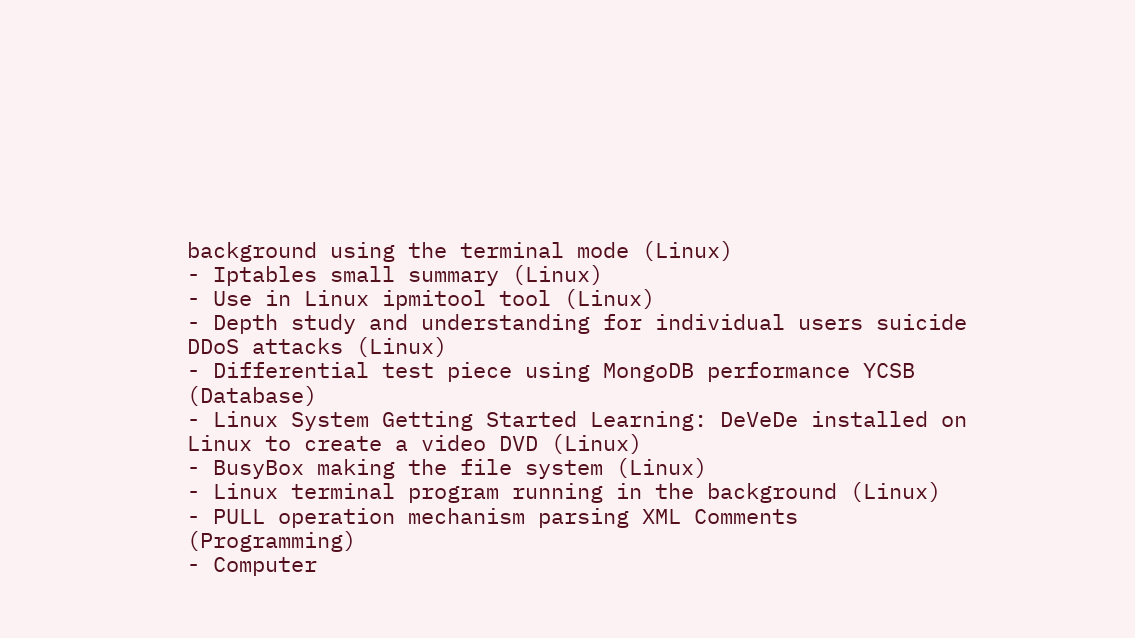background using the terminal mode (Linux)
- Iptables small summary (Linux)
- Use in Linux ipmitool tool (Linux)
- Depth study and understanding for individual users suicide DDoS attacks (Linux)
- Differential test piece using MongoDB performance YCSB (Database)
- Linux System Getting Started Learning: DeVeDe installed on Linux to create a video DVD (Linux)
- BusyBox making the file system (Linux)
- Linux terminal program running in the background (Linux)
- PULL operation mechanism parsing XML Comments (Programming)
- Computer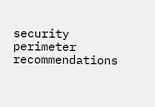security perimeter recommendations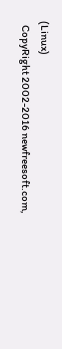(Linux)
  CopyRight 2002-2016 newfreesoft.com,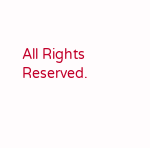All Rights Reserved.